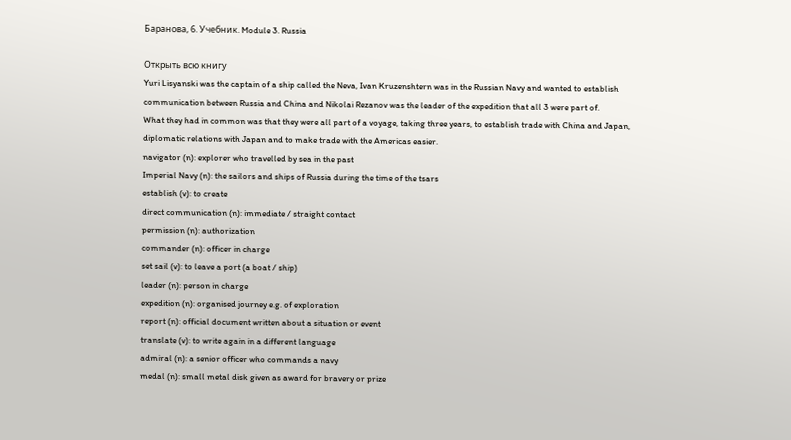Баранова, 6. Учебник. Module 3. Russia

Открыть всю книгу
Yuri Lisyanski was the captain of a ship called the Neva, Ivan Kruzenshtern was in the Russian Navy and wanted to establish communication between Russia and China and Nikolai Rezanov was the leader of the expedition that all 3 were part of.
What they had in common was that they were all part of a voyage, taking three years, to establish trade with China and Japan, diplomatic relations with Japan and to make trade with the Americas easier.
navigator (n): explorer who travelled by sea in the past
Imperial Navy (n): the sailors and ships of Russia during the time of the tsars
establish (v): to create
direct communication (n): immediate / straight contact
permission (n): authorization
commander (n): officer in charge
set sail (v): to leave a port (a boat / ship)
leader (n): person in charge
expedition (n): organised journey e.g. of exploration
report (n): official document written about a situation or event
translate (v): to write again in a different language
admiral (n): a senior officer who commands a navy
medal (n): small metal disk given as award for bravery or prize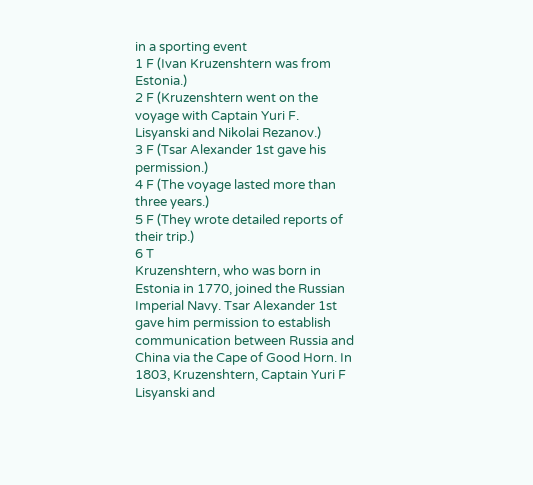in a sporting event
1 F (Ivan Kruzenshtern was from Estonia.)
2 F (Kruzenshtern went on the voyage with Captain Yuri F. Lisyanski and Nikolai Rezanov.)
3 F (Tsar Alexander 1st gave his permission.)
4 F (The voyage lasted more than three years.)
5 F (They wrote detailed reports of their trip.)
6 T
Kruzenshtern, who was born in Estonia in 1770, joined the Russian Imperial Navy. Tsar Alexander 1st gave him permission to establish communication between Russia and China via the Cape of Good Horn. In 1803, Kruzenshtern, Captain Yuri F Lisyanski and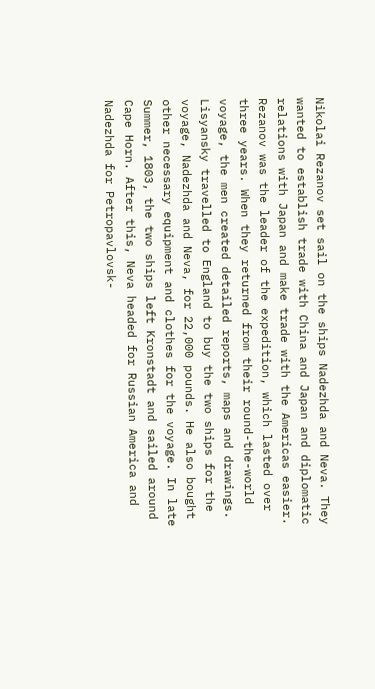Nikolai Rezanov set sail on the ships Nadezhda and Neva. They wanted to establish trade with China and Japan and diplomatic relations with Japan and make trade with the Americas easier. Rezanov was the leader of the expedition, which lasted over three years. When they returned from their round-the-world voyage, the men created detailed reports, maps and drawings.
Lisyansky travelled to England to buy the two ships for the voyage, Nadezhda and Neva, for 22,000 pounds. He also bought other necessary equipment and clothes for the voyage. In late Summer, 1803, the two ships left Kronstadt and sailed around Cape Horn. After this, Neva headed for Russian America and Nadezhda for Petropavlovsk-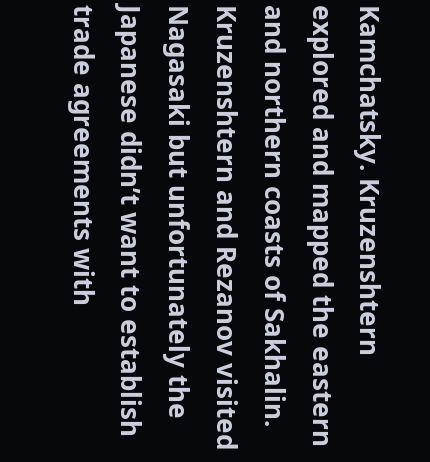Kamchatsky. Kruzenshtern explored and mapped the eastern and northern coasts of Sakhalin.
Kruzenshtern and Rezanov visited Nagasaki but unfortunately the Japanese didn’t want to establish trade agreements with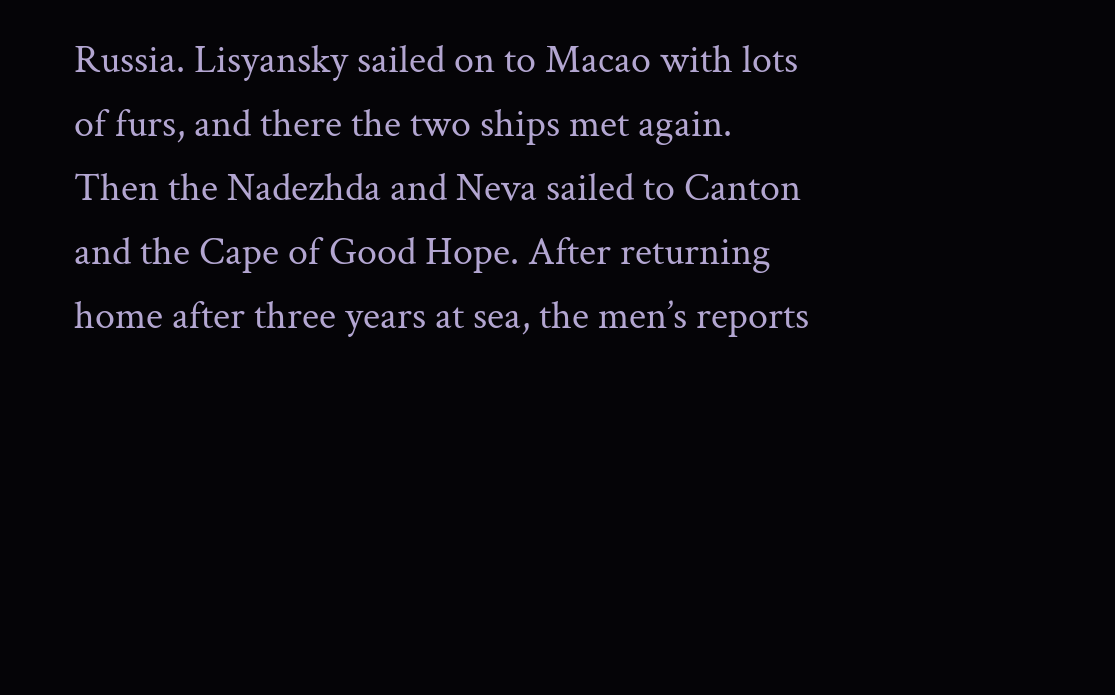Russia. Lisyansky sailed on to Macao with lots of furs, and there the two ships met again. Then the Nadezhda and Neva sailed to Canton and the Cape of Good Hope. After returning home after three years at sea, the men’s reports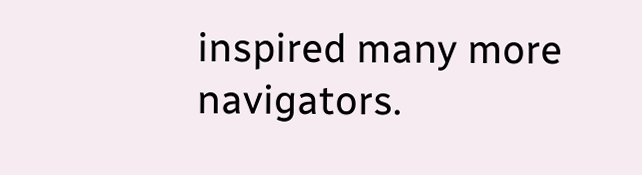inspired many more navigators.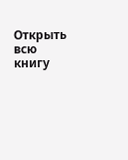Открыть всю книгу